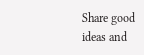Share good ideas and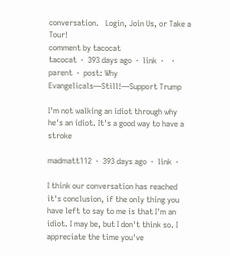conversation.   Login, Join Us, or Take a Tour!
comment by tacocat
tacocat  ·  393 days ago  ·  link  ·    ·  parent  ·  post: Why Evangelicals—Still!—Support Trump

I'm not walking an idiot through why he's an idiot. It's a good way to have a stroke

madmatt112  ·  393 days ago  ·  link  ·

I think our conversation has reached it's conclusion, if the only thing you have left to say to me is that I'm an idiot. I may be, but I don't think so. I appreciate the time you've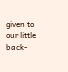given to our little back-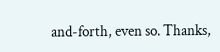and-forth, even so. Thanks,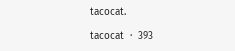tacocat.

tacocat  ·  393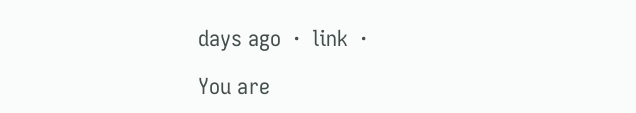days ago  ·  link  ·

You are